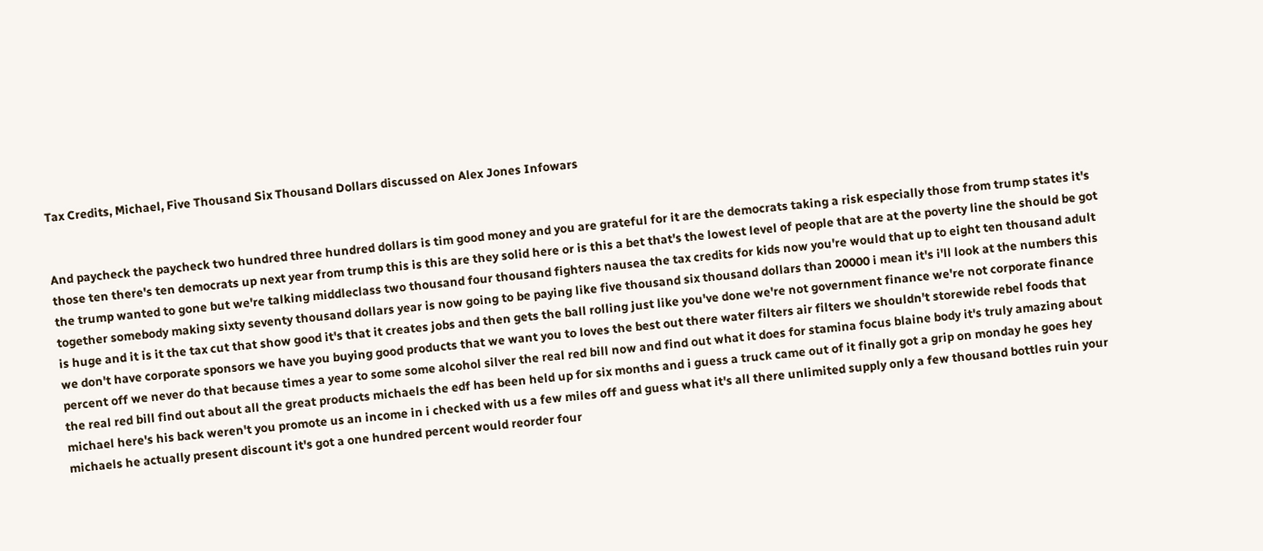Tax Credits, Michael, Five Thousand Six Thousand Dollars discussed on Alex Jones Infowars


And paycheck the paycheck two hundred three hundred dollars is tim good money and you are grateful for it are the democrats taking a risk especially those from trump states it's those ten there's ten democrats up next year from trump this is this are they solid here or is this a bet that's the lowest level of people that are at the poverty line the should be got the trump wanted to gone but we're talking middleclass two thousand four thousand fighters nausea the tax credits for kids now you're would that up to eight ten thousand adult together somebody making sixty seventy thousand dollars year is now going to be paying like five thousand six thousand dollars than 20000 i mean it's i'll look at the numbers this is huge and it is it the tax cut that show good it's that it creates jobs and then gets the ball rolling just like you've done we're not government finance we're not corporate finance we don't have corporate sponsors we have you buying good products that we want you to loves the best out there water filters air filters we shouldn't storewide rebel foods that percent off we never do that because times a year to some some alcohol silver the real red bill now and find out what it does for stamina focus blaine body it's truly amazing about the real red bill find out about all the great products michaels the edf has been held up for six months and i guess a truck came out of it finally got a grip on monday he goes hey michael here's his back weren't you promote us an income in i checked with us a few miles off and guess what it's all there unlimited supply only a few thousand bottles ruin your michaels he actually present discount it's got a one hundred percent would reorder four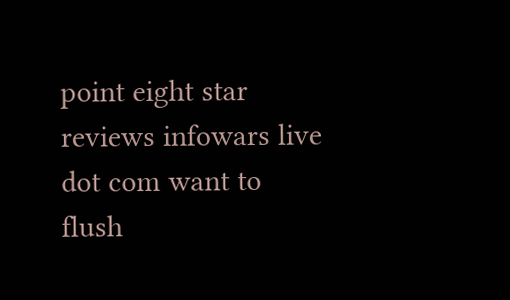point eight star reviews infowars live dot com want to flush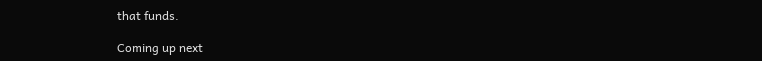that funds.

Coming up next